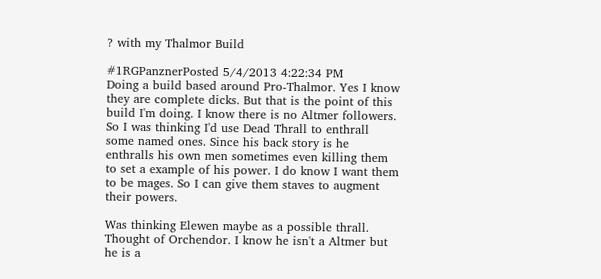? with my Thalmor Build

#1RGPanznerPosted 5/4/2013 4:22:34 PM
Doing a build based around Pro-Thalmor. Yes I know they are complete dicks. But that is the point of this build I'm doing. I know there is no Altmer followers. So I was thinking I'd use Dead Thrall to enthrall some named ones. Since his back story is he enthralls his own men sometimes even killing them to set a example of his power. I do know I want them to be mages. So I can give them staves to augment their powers.

Was thinking Elewen maybe as a possible thrall. Thought of Orchendor. I know he isn't a Altmer but he is a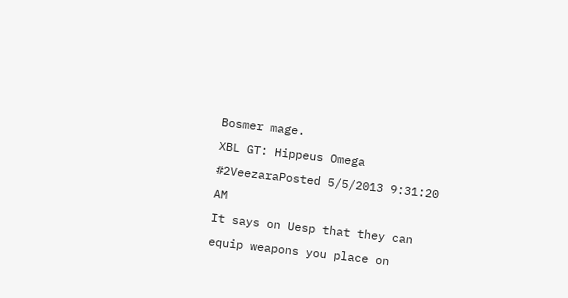Bosmer mage.
XBL GT: Hippeus Omega
#2VeezaraPosted 5/5/2013 9:31:20 AM
It says on Uesp that they can equip weapons you place on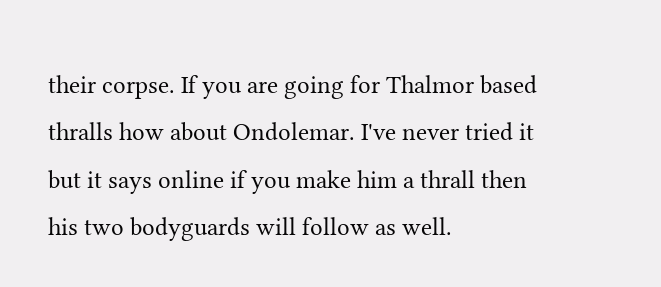their corpse. If you are going for Thalmor based thralls how about Ondolemar. I've never tried it but it says online if you make him a thrall then his two bodyguards will follow as well.